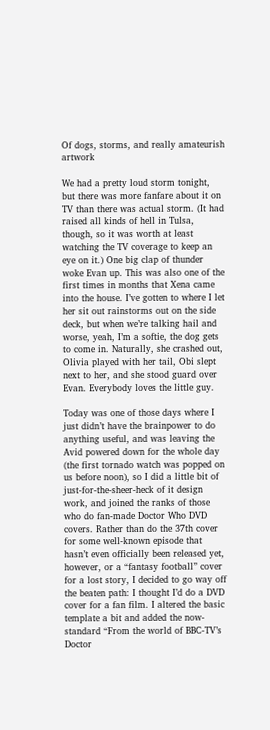Of dogs, storms, and really amateurish artwork

We had a pretty loud storm tonight, but there was more fanfare about it on TV than there was actual storm. (It had raised all kinds of hell in Tulsa, though, so it was worth at least watching the TV coverage to keep an eye on it.) One big clap of thunder woke Evan up. This was also one of the first times in months that Xena came into the house. I’ve gotten to where I let her sit out rainstorms out on the side deck, but when we’re talking hail and worse, yeah, I’m a softie, the dog gets to come in. Naturally, she crashed out, Olivia played with her tail, Obi slept next to her, and she stood guard over Evan. Everybody loves the little guy.

Today was one of those days where I just didn’t have the brainpower to do anything useful, and was leaving the Avid powered down for the whole day (the first tornado watch was popped on us before noon), so I did a little bit of just-for-the-sheer-heck of it design work, and joined the ranks of those who do fan-made Doctor Who DVD covers. Rather than do the 37th cover for some well-known episode that hasn’t even officially been released yet, however, or a “fantasy football” cover for a lost story, I decided to go way off the beaten path: I thought I’d do a DVD cover for a fan film. I altered the basic template a bit and added the now-standard “From the world of BBC-TV’s Doctor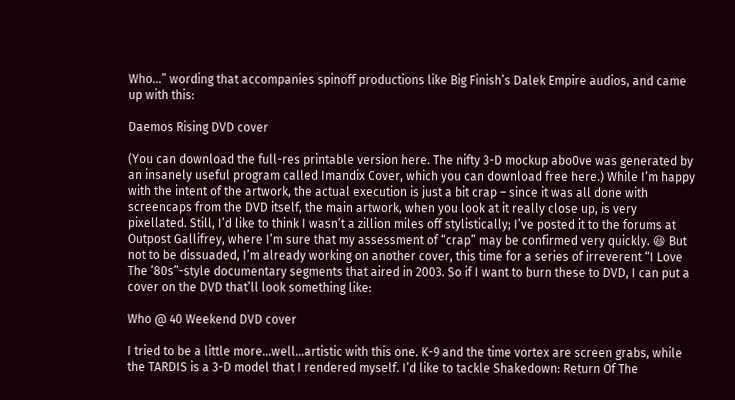Who…” wording that accompanies spinoff productions like Big Finish’s Dalek Empire audios, and came up with this:

Daemos Rising DVD cover

(You can download the full-res printable version here. The nifty 3-D mockup abo0ve was generated by an insanely useful program called Imandix Cover, which you can download free here.) While I’m happy with the intent of the artwork, the actual execution is just a bit crap – since it was all done with screencaps from the DVD itself, the main artwork, when you look at it really close up, is very pixellated. Still, I’d like to think I wasn’t a zillion miles off stylistically; I’ve posted it to the forums at Outpost Gallifrey, where I’m sure that my assessment of “crap” may be confirmed very quickly. 😆 But not to be dissuaded, I’m already working on another cover, this time for a series of irreverent “I Love The ’80s”-style documentary segments that aired in 2003. So if I want to burn these to DVD, I can put a cover on the DVD that’ll look something like:

Who @ 40 Weekend DVD cover

I tried to be a little more…well…artistic with this one. K-9 and the time vortex are screen grabs, while the TARDIS is a 3-D model that I rendered myself. I’d like to tackle Shakedown: Return Of The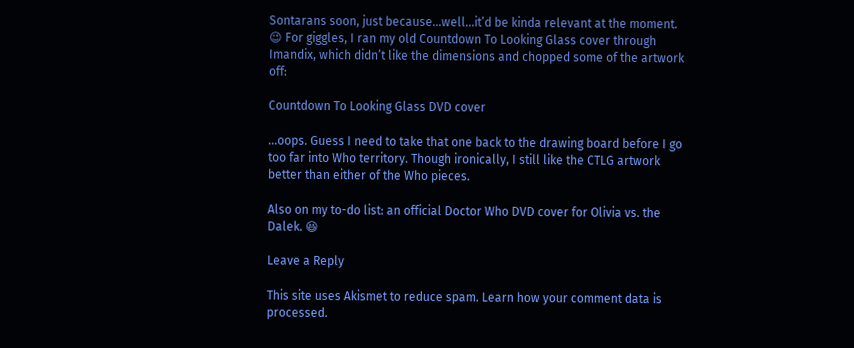Sontarans soon, just because…well…it’d be kinda relevant at the moment. 😉 For giggles, I ran my old Countdown To Looking Glass cover through Imandix, which didn’t like the dimensions and chopped some of the artwork off:

Countdown To Looking Glass DVD cover

…oops. Guess I need to take that one back to the drawing board before I go too far into Who territory. Though ironically, I still like the CTLG artwork better than either of the Who pieces.

Also on my to-do list: an official Doctor Who DVD cover for Olivia vs. the Dalek. 😆

Leave a Reply

This site uses Akismet to reduce spam. Learn how your comment data is processed.